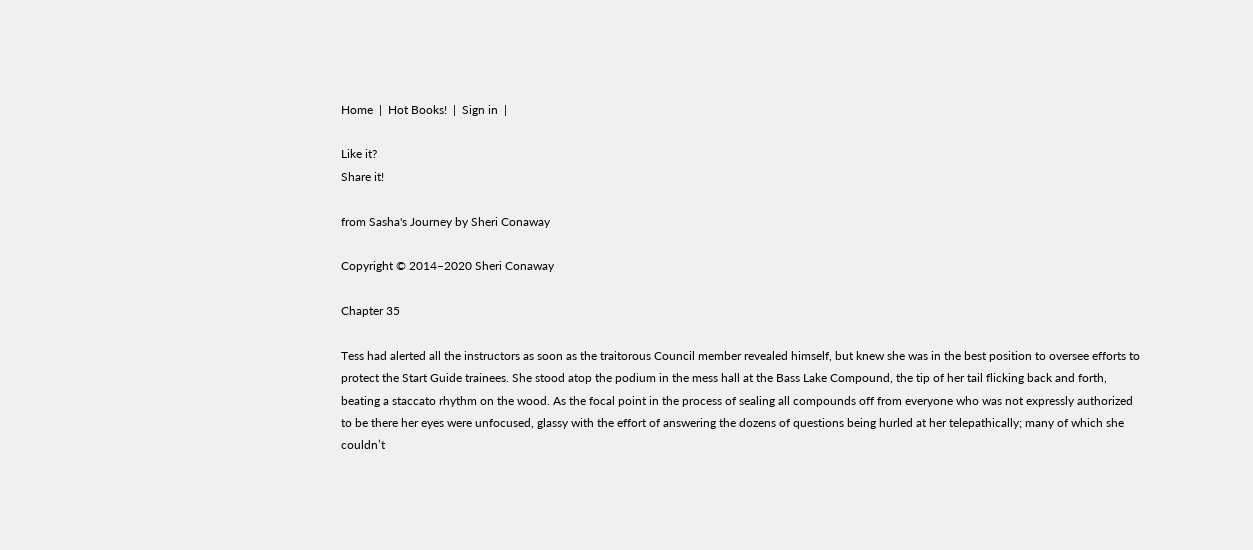Home  |  Hot Books!  |  Sign in  |

Like it?
Share it!

from Sasha's Journey by Sheri Conaway

Copyright © 2014–2020 Sheri Conaway

Chapter 35

Tess had alerted all the instructors as soon as the traitorous Council member revealed himself, but knew she was in the best position to oversee efforts to protect the Start Guide trainees. She stood atop the podium in the mess hall at the Bass Lake Compound, the tip of her tail flicking back and forth, beating a staccato rhythm on the wood. As the focal point in the process of sealing all compounds off from everyone who was not expressly authorized to be there her eyes were unfocused, glassy with the effort of answering the dozens of questions being hurled at her telepathically; many of which she couldn’t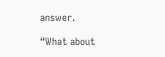answer.

“What about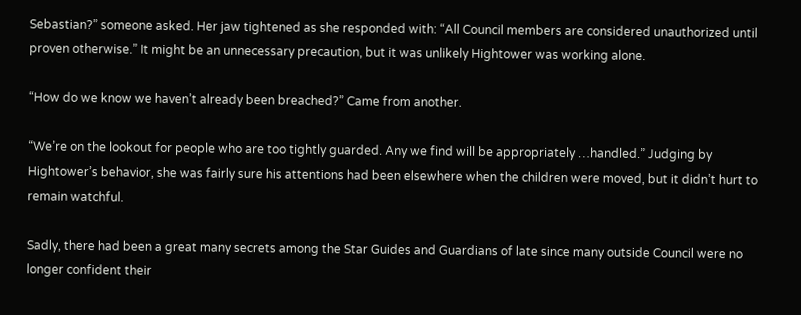Sebastian?” someone asked. Her jaw tightened as she responded with: “All Council members are considered unauthorized until proven otherwise.” It might be an unnecessary precaution, but it was unlikely Hightower was working alone.

“How do we know we haven’t already been breached?” Came from another.

“We’re on the lookout for people who are too tightly guarded. Any we find will be appropriately …handled.” Judging by Hightower’s behavior, she was fairly sure his attentions had been elsewhere when the children were moved, but it didn’t hurt to remain watchful.

Sadly, there had been a great many secrets among the Star Guides and Guardians of late since many outside Council were no longer confident their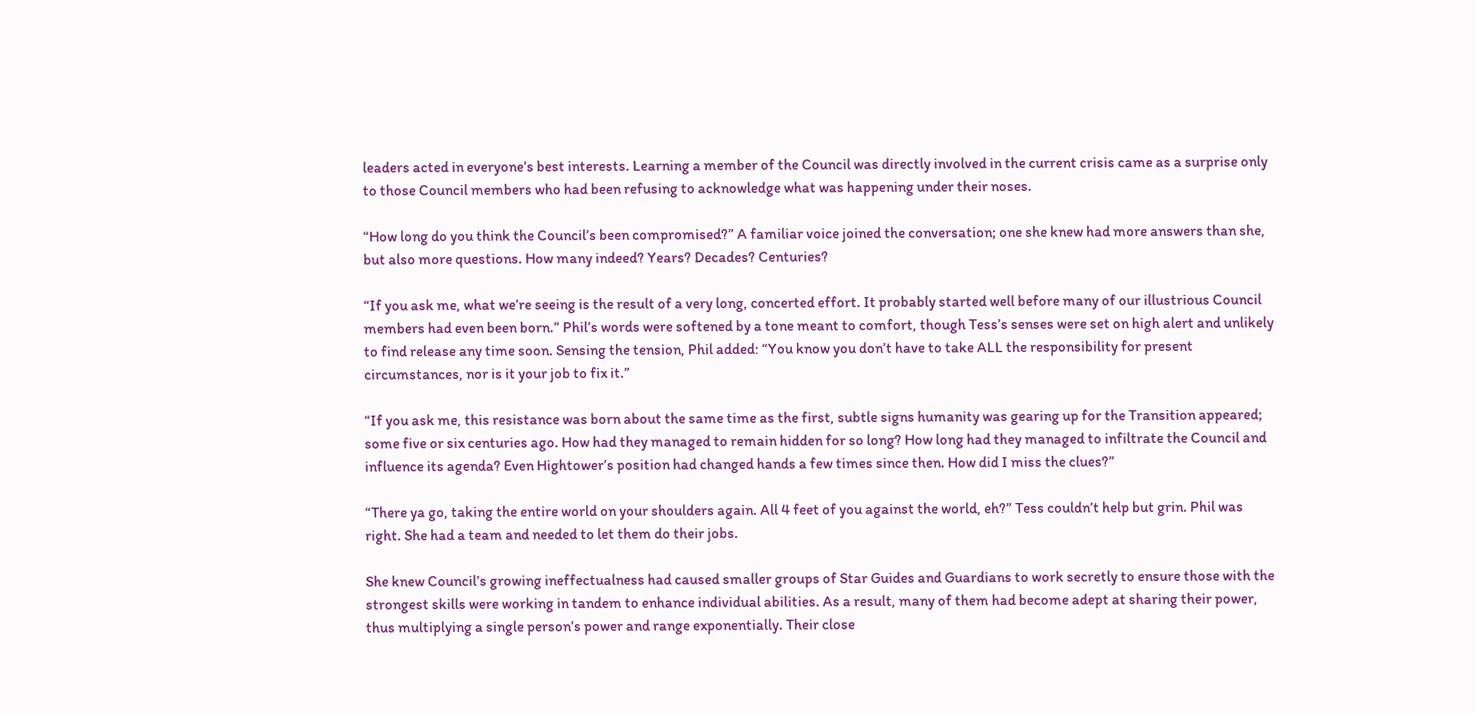leaders acted in everyone’s best interests. Learning a member of the Council was directly involved in the current crisis came as a surprise only to those Council members who had been refusing to acknowledge what was happening under their noses.

“How long do you think the Council’s been compromised?” A familiar voice joined the conversation; one she knew had more answers than she, but also more questions. How many indeed? Years? Decades? Centuries?

“If you ask me, what we’re seeing is the result of a very long, concerted effort. It probably started well before many of our illustrious Council members had even been born.” Phil’s words were softened by a tone meant to comfort, though Tess’s senses were set on high alert and unlikely to find release any time soon. Sensing the tension, Phil added: “You know you don’t have to take ALL the responsibility for present circumstances, nor is it your job to fix it.”

“If you ask me, this resistance was born about the same time as the first, subtle signs humanity was gearing up for the Transition appeared; some five or six centuries ago. How had they managed to remain hidden for so long? How long had they managed to infiltrate the Council and influence its agenda? Even Hightower’s position had changed hands a few times since then. How did I miss the clues?”

“There ya go, taking the entire world on your shoulders again. All 4 feet of you against the world, eh?” Tess couldn’t help but grin. Phil was right. She had a team and needed to let them do their jobs.

She knew Council’s growing ineffectualness had caused smaller groups of Star Guides and Guardians to work secretly to ensure those with the strongest skills were working in tandem to enhance individual abilities. As a result, many of them had become adept at sharing their power, thus multiplying a single person’s power and range exponentially. Their close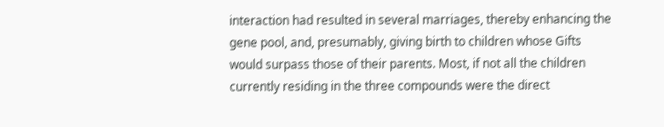interaction had resulted in several marriages, thereby enhancing the gene pool, and, presumably, giving birth to children whose Gifts would surpass those of their parents. Most, if not all the children currently residing in the three compounds were the direct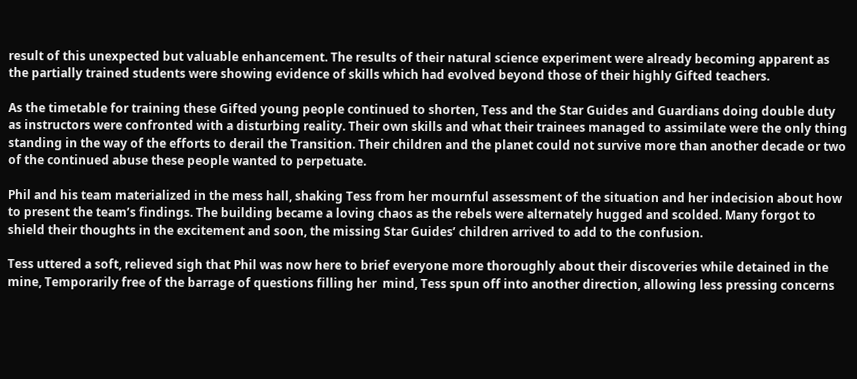result of this unexpected but valuable enhancement. The results of their natural science experiment were already becoming apparent as the partially trained students were showing evidence of skills which had evolved beyond those of their highly Gifted teachers.

As the timetable for training these Gifted young people continued to shorten, Tess and the Star Guides and Guardians doing double duty as instructors were confronted with a disturbing reality. Their own skills and what their trainees managed to assimilate were the only thing standing in the way of the efforts to derail the Transition. Their children and the planet could not survive more than another decade or two of the continued abuse these people wanted to perpetuate.

Phil and his team materialized in the mess hall, shaking Tess from her mournful assessment of the situation and her indecision about how to present the team’s findings. The building became a loving chaos as the rebels were alternately hugged and scolded. Many forgot to shield their thoughts in the excitement and soon, the missing Star Guides’ children arrived to add to the confusion.

Tess uttered a soft, relieved sigh that Phil was now here to brief everyone more thoroughly about their discoveries while detained in the mine, Temporarily free of the barrage of questions filling her  mind, Tess spun off into another direction, allowing less pressing concerns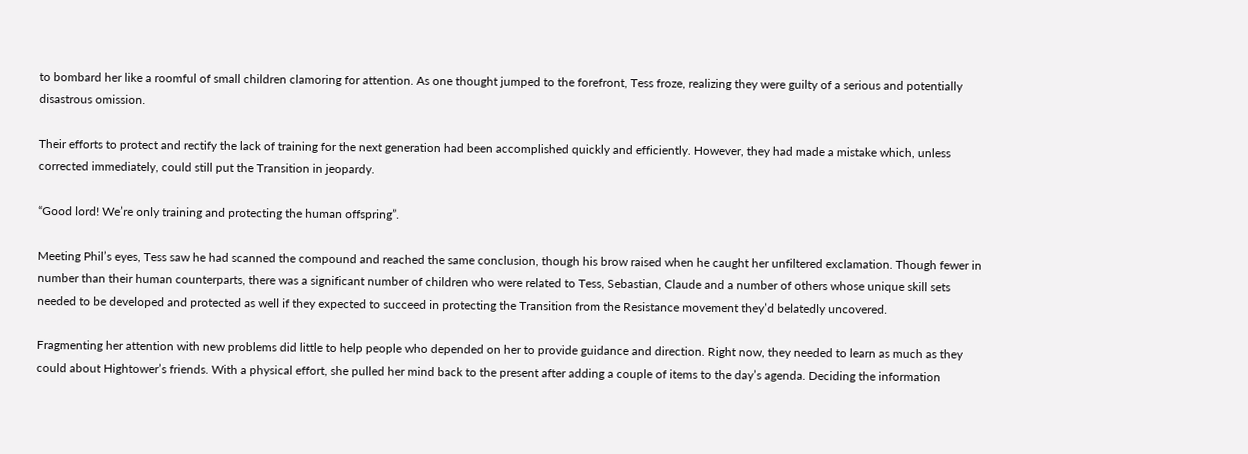to bombard her like a roomful of small children clamoring for attention. As one thought jumped to the forefront, Tess froze, realizing they were guilty of a serious and potentially disastrous omission.

Their efforts to protect and rectify the lack of training for the next generation had been accomplished quickly and efficiently. However, they had made a mistake which, unless corrected immediately, could still put the Transition in jeopardy.

“Good lord! We’re only training and protecting the human offspring”.

Meeting Phil’s eyes, Tess saw he had scanned the compound and reached the same conclusion, though his brow raised when he caught her unfiltered exclamation. Though fewer in number than their human counterparts, there was a significant number of children who were related to Tess, Sebastian, Claude and a number of others whose unique skill sets needed to be developed and protected as well if they expected to succeed in protecting the Transition from the Resistance movement they’d belatedly uncovered.

Fragmenting her attention with new problems did little to help people who depended on her to provide guidance and direction. Right now, they needed to learn as much as they could about Hightower’s friends. With a physical effort, she pulled her mind back to the present after adding a couple of items to the day’s agenda. Deciding the information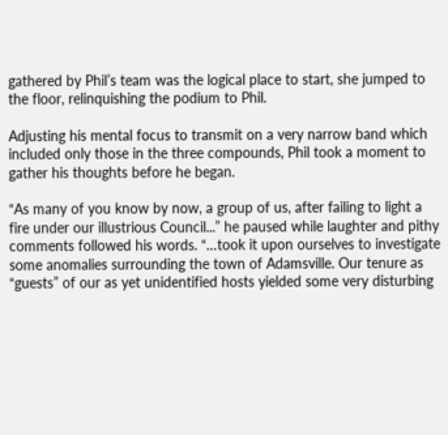gathered by Phil’s team was the logical place to start, she jumped to the floor, relinquishing the podium to Phil.

Adjusting his mental focus to transmit on a very narrow band which included only those in the three compounds, Phil took a moment to gather his thoughts before he began.

“As many of you know by now, a group of us, after failing to light a fire under our illustrious Council...” he paused while laughter and pithy comments followed his words. “…took it upon ourselves to investigate some anomalies surrounding the town of Adamsville. Our tenure as “guests” of our as yet unidentified hosts yielded some very disturbing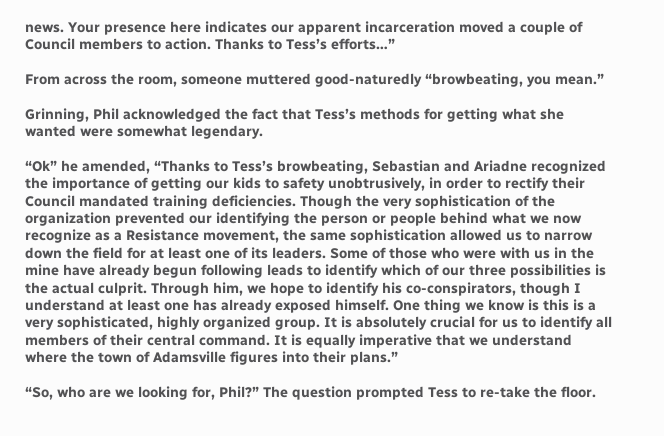news. Your presence here indicates our apparent incarceration moved a couple of Council members to action. Thanks to Tess’s efforts…”

From across the room, someone muttered good-naturedly “browbeating, you mean.”

Grinning, Phil acknowledged the fact that Tess’s methods for getting what she wanted were somewhat legendary.

“Ok” he amended, “Thanks to Tess’s browbeating, Sebastian and Ariadne recognized the importance of getting our kids to safety unobtrusively, in order to rectify their Council mandated training deficiencies. Though the very sophistication of the organization prevented our identifying the person or people behind what we now recognize as a Resistance movement, the same sophistication allowed us to narrow down the field for at least one of its leaders. Some of those who were with us in the mine have already begun following leads to identify which of our three possibilities is the actual culprit. Through him, we hope to identify his co-conspirators, though I understand at least one has already exposed himself. One thing we know is this is a very sophisticated, highly organized group. It is absolutely crucial for us to identify all members of their central command. It is equally imperative that we understand where the town of Adamsville figures into their plans.”

“So, who are we looking for, Phil?” The question prompted Tess to re-take the floor.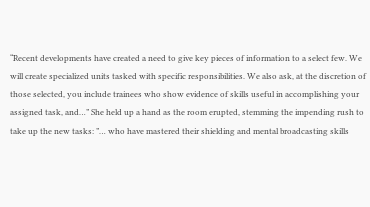“Recent developments have created a need to give key pieces of information to a select few. We will create specialized units tasked with specific responsibilities. We also ask, at the discretion of those selected, you include trainees who show evidence of skills useful in accomplishing your assigned task, and…” She held up a hand as the room erupted, stemming the impending rush to take up the new tasks: ”… who have mastered their shielding and mental broadcasting skills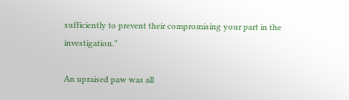sufficiently to prevent their compromising your part in the investigation.”

An upraised paw was all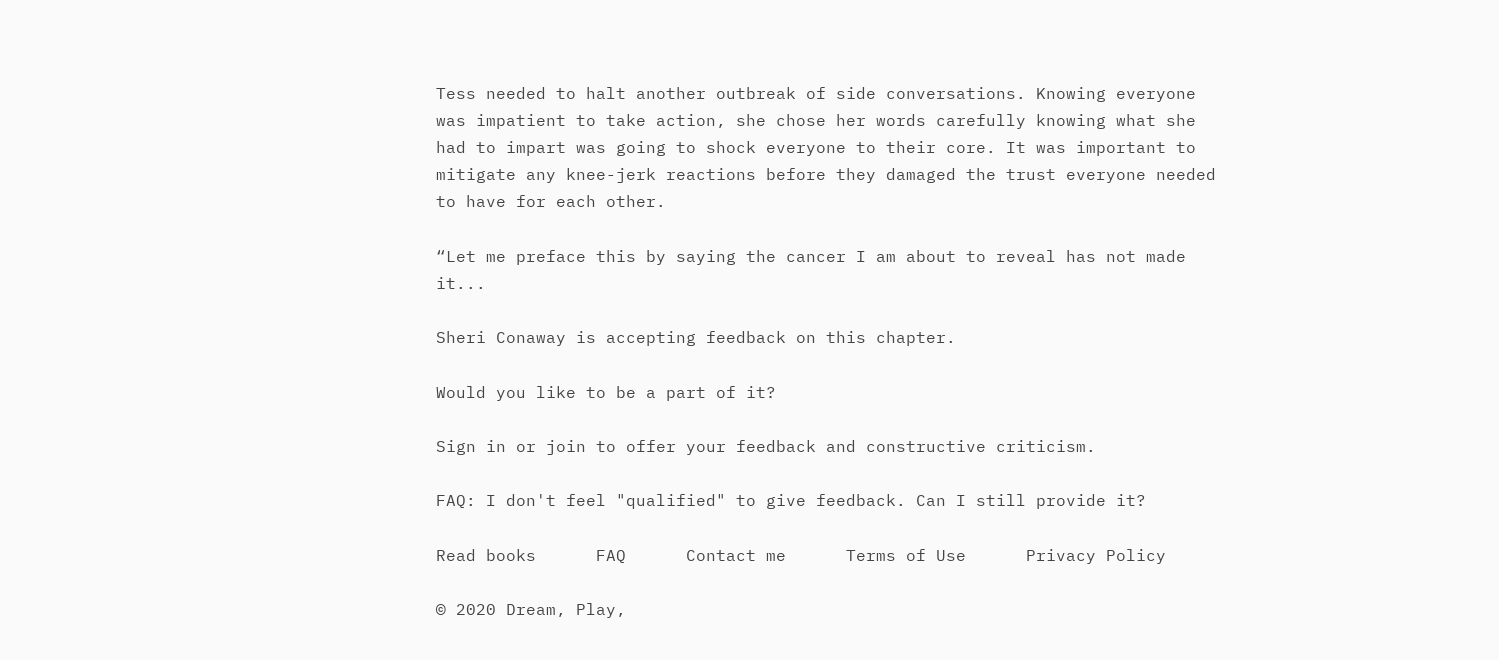Tess needed to halt another outbreak of side conversations. Knowing everyone was impatient to take action, she chose her words carefully knowing what she had to impart was going to shock everyone to their core. It was important to mitigate any knee-jerk reactions before they damaged the trust everyone needed to have for each other.

“Let me preface this by saying the cancer I am about to reveal has not made it...

Sheri Conaway is accepting feedback on this chapter.

Would you like to be a part of it?

Sign in or join to offer your feedback and constructive criticism.

FAQ: I don't feel "qualified" to give feedback. Can I still provide it?

Read books      FAQ      Contact me      Terms of Use      Privacy Policy

© 2020 Dream, Play,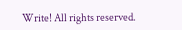Write! All rights reserved.